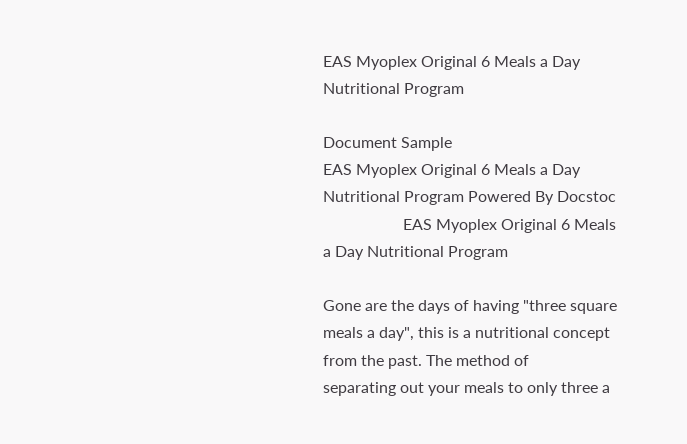EAS Myoplex Original 6 Meals a Day Nutritional Program

Document Sample
EAS Myoplex Original 6 Meals a Day Nutritional Program Powered By Docstoc
                    EAS Myoplex Original 6 Meals a Day Nutritional Program

Gone are the days of having "three square meals a day", this is a nutritional concept from the past. The method of
separating out your meals to only three a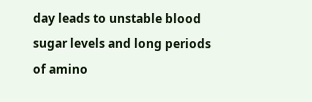day leads to unstable blood sugar levels and long periods of amino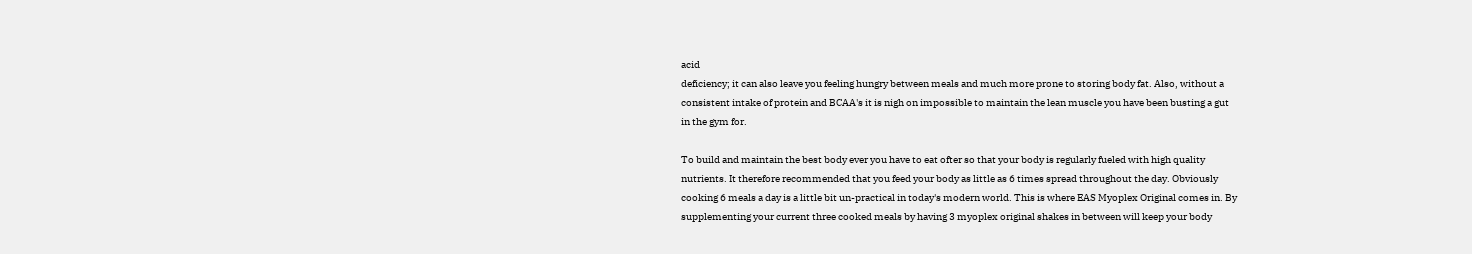acid
deficiency; it can also leave you feeling hungry between meals and much more prone to storing body fat. Also, without a
consistent intake of protein and BCAA's it is nigh on impossible to maintain the lean muscle you have been busting a gut
in the gym for.

To build and maintain the best body ever you have to eat ofter so that your body is regularly fueled with high quality
nutrients. It therefore recommended that you feed your body as little as 6 times spread throughout the day. Obviously
cooking 6 meals a day is a little bit un-practical in today's modern world. This is where EAS Myoplex Original comes in. By
supplementing your current three cooked meals by having 3 myoplex original shakes in between will keep your body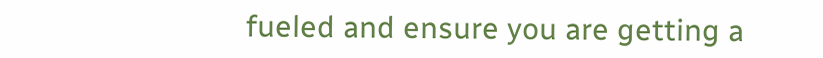fueled and ensure you are getting a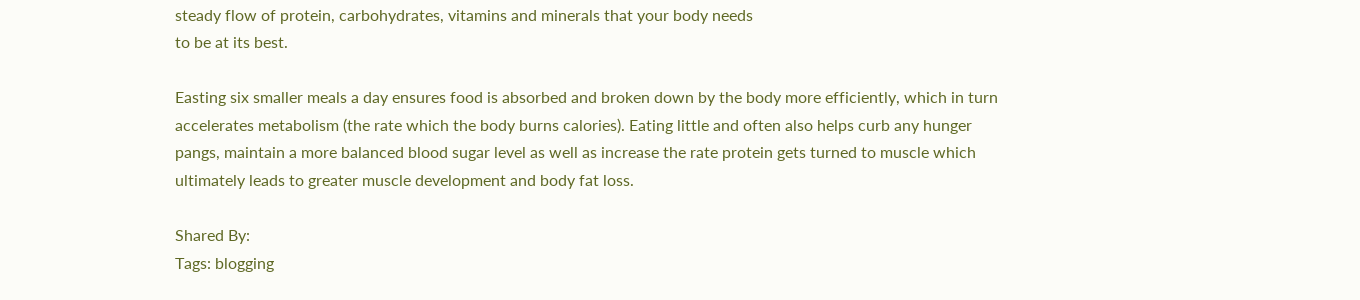steady flow of protein, carbohydrates, vitamins and minerals that your body needs
to be at its best.

Easting six smaller meals a day ensures food is absorbed and broken down by the body more efficiently, which in turn
accelerates metabolism (the rate which the body burns calories). Eating little and often also helps curb any hunger
pangs, maintain a more balanced blood sugar level as well as increase the rate protein gets turned to muscle which
ultimately leads to greater muscle development and body fat loss.

Shared By:
Tags: blogging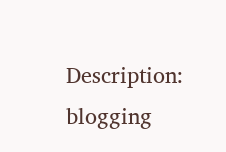Description: blogging